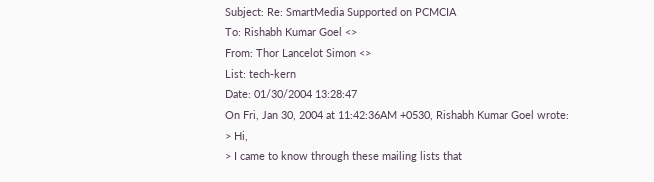Subject: Re: SmartMedia Supported on PCMCIA
To: Rishabh Kumar Goel <>
From: Thor Lancelot Simon <>
List: tech-kern
Date: 01/30/2004 13:28:47
On Fri, Jan 30, 2004 at 11:42:36AM +0530, Rishabh Kumar Goel wrote:
> Hi,
> I came to know through these mailing lists that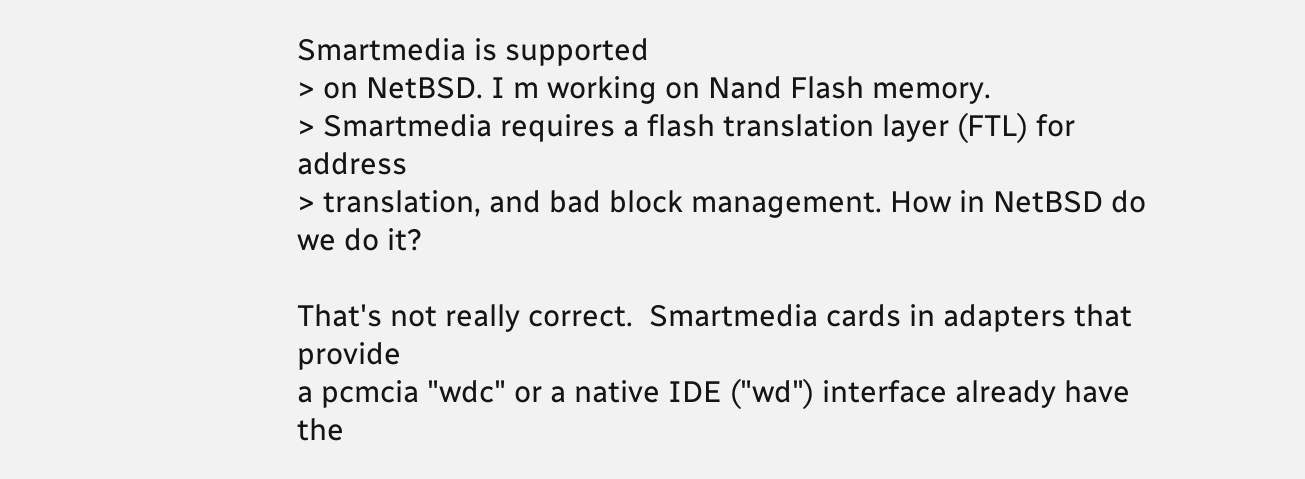Smartmedia is supported
> on NetBSD. I m working on Nand Flash memory.
> Smartmedia requires a flash translation layer (FTL) for address
> translation, and bad block management. How in NetBSD do we do it?

That's not really correct.  Smartmedia cards in adapters that provide
a pcmcia "wdc" or a native IDE ("wd") interface already have the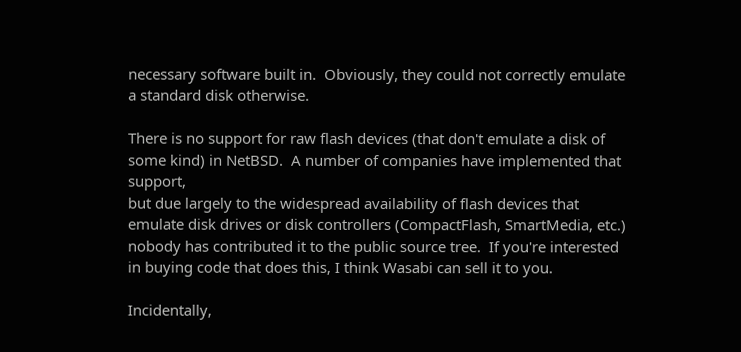necessary software built in.  Obviously, they could not correctly emulate
a standard disk otherwise.

There is no support for raw flash devices (that don't emulate a disk of
some kind) in NetBSD.  A number of companies have implemented that support,
but due largely to the widespread availability of flash devices that
emulate disk drives or disk controllers (CompactFlash, SmartMedia, etc.)
nobody has contributed it to the public source tree.  If you're interested
in buying code that does this, I think Wasabi can sell it to you.

Incidentally,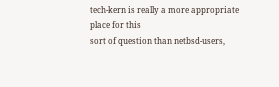tech-kern is really a more appropriate place for this
sort of question than netbsd-users,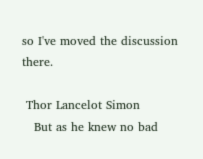so I've moved the discussion there.

 Thor Lancelot Simon
   But as he knew no bad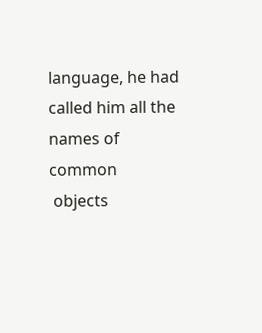language, he had called him all the names of common
 objects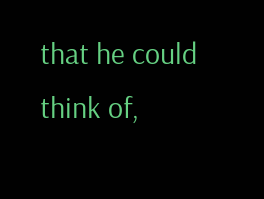that he could think of,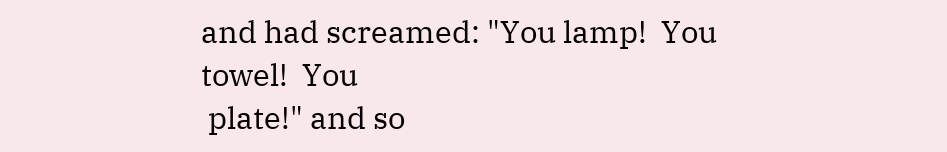and had screamed: "You lamp!  You towel!  You
 plate!" and so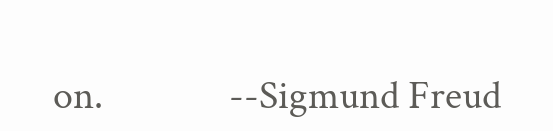on.              --Sigmund Freud